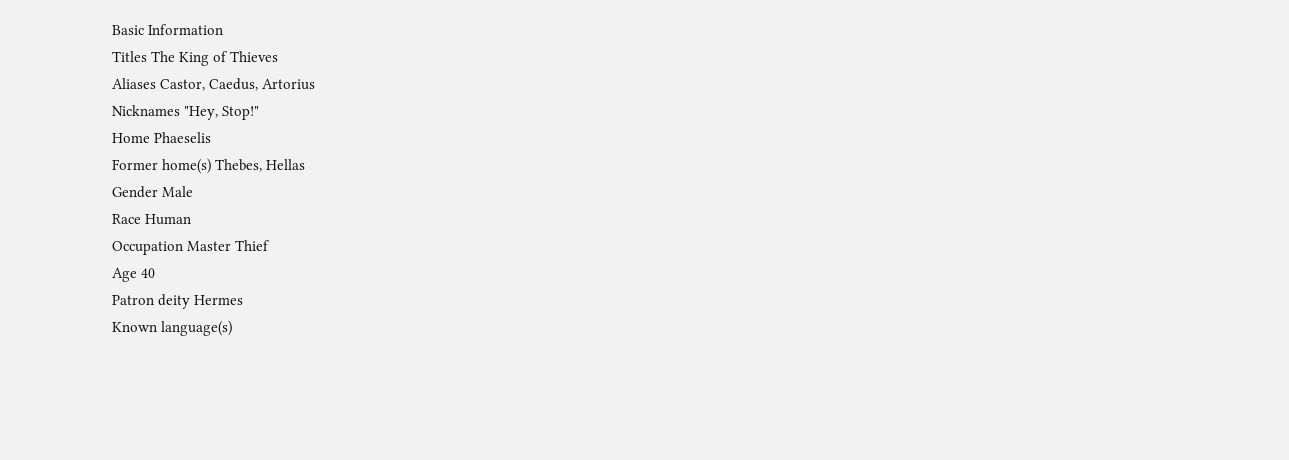Basic Information
Titles The King of Thieves
Aliases Castor, Caedus, Artorius
Nicknames "Hey, Stop!"
Home Phaeselis
Former home(s) Thebes, Hellas
Gender Male
Race Human
Occupation Master Thief
Age 40
Patron deity Hermes
Known language(s)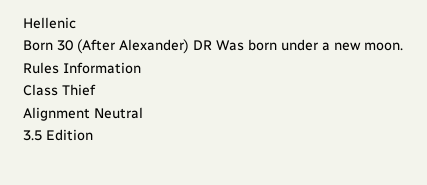Hellenic
Born 30 (After Alexander) DR Was born under a new moon.
Rules Information
Class Thief
Alignment Neutral
3.5 Edition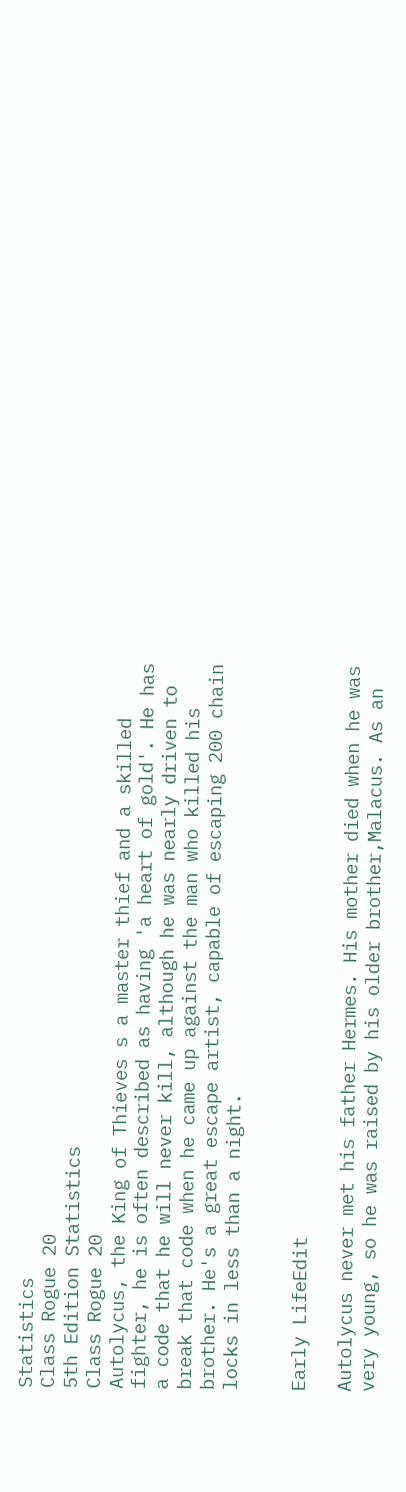Statistics
Class Rogue 20
5th Edition Statistics
Class Rogue 20
Autolycus, the King of Thieves s a master thief and a skilled fighter, he is often described as having 'a heart of gold'. He has a code that he will never kill, although he was nearly driven to break that code when he came up against the man who killed his brother. He's a great escape artist, capable of escaping 200 chain locks in less than a night.


Early LifeEdit

Autolycus never met his father Hermes. His mother died when he was very young, so he was raised by his older brother,Malacus. As an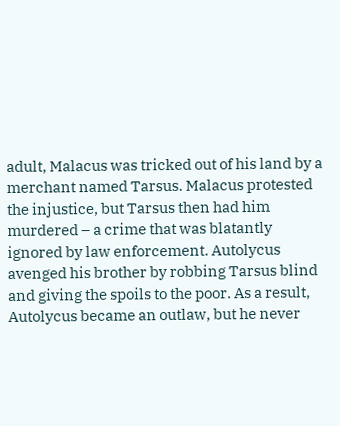adult, Malacus was tricked out of his land by a merchant named Tarsus. Malacus protested the injustice, but Tarsus then had him murdered – a crime that was blatantly ignored by law enforcement. Autolycus avenged his brother by robbing Tarsus blind and giving the spoils to the poor. As a result, Autolycus became an outlaw, but he never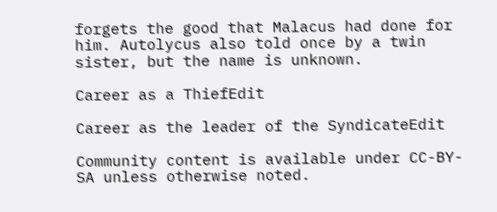forgets the good that Malacus had done for him. Autolycus also told once by a twin sister, but the name is unknown.

Career as a ThiefEdit

Career as the leader of the SyndicateEdit

Community content is available under CC-BY-SA unless otherwise noted.